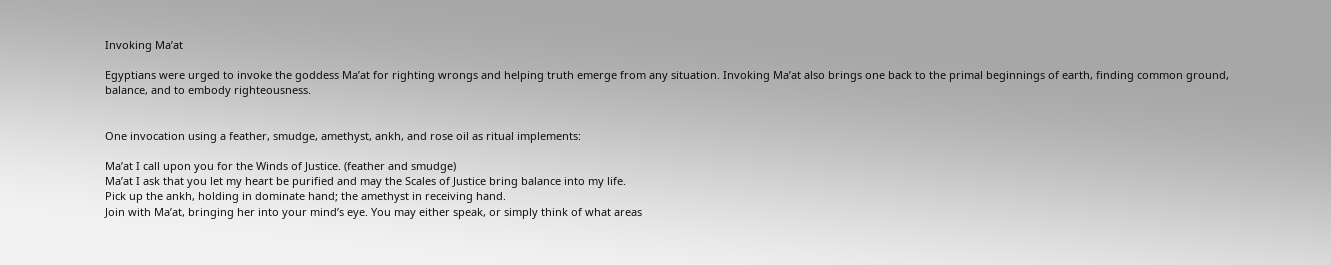Invoking Ma’at

Egyptians were urged to invoke the goddess Ma’at for righting wrongs and helping truth emerge from any situation. Invoking Ma’at also brings one back to the primal beginnings of earth, finding common ground, balance, and to embody righteousness.


One invocation using a feather, smudge, amethyst, ankh, and rose oil as ritual implements:

Ma’at I call upon you for the Winds of Justice. (feather and smudge)
Ma’at I ask that you let my heart be purified and may the Scales of Justice bring balance into my life.
Pick up the ankh, holding in dominate hand; the amethyst in receiving hand.
Join with Ma’at, bringing her into your mind’s eye. You may either speak, or simply think of what areas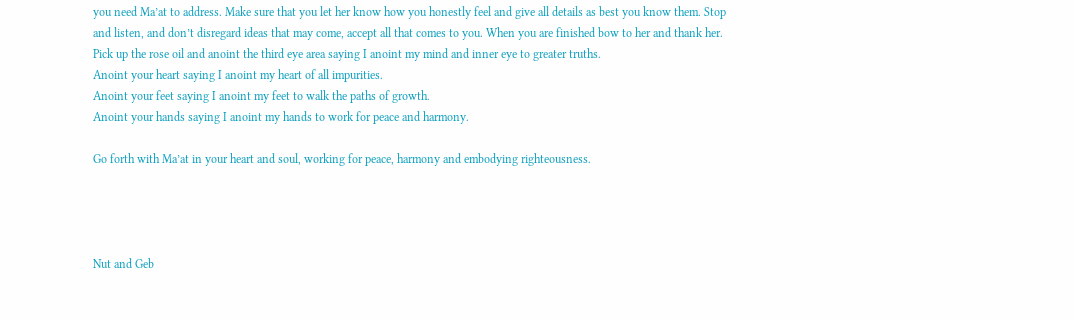you need Ma’at to address. Make sure that you let her know how you honestly feel and give all details as best you know them. Stop and listen, and don’t disregard ideas that may come, accept all that comes to you. When you are finished bow to her and thank her.
Pick up the rose oil and anoint the third eye area saying I anoint my mind and inner eye to greater truths.
Anoint your heart saying I anoint my heart of all impurities.
Anoint your feet saying I anoint my feet to walk the paths of growth.
Anoint your hands saying I anoint my hands to work for peace and harmony.

Go forth with Ma’at in your heart and soul, working for peace, harmony and embodying righteousness.




Nut and Geb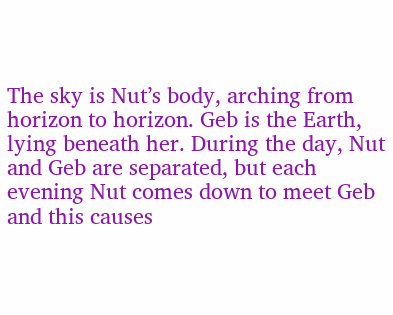The sky is Nut’s body, arching from horizon to horizon. Geb is the Earth, lying beneath her. During the day, Nut and Geb are separated, but each evening Nut comes down to meet Geb and this causes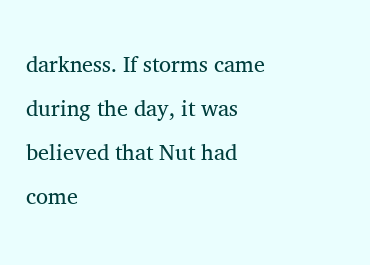darkness. If storms came during the day, it was believed that Nut had come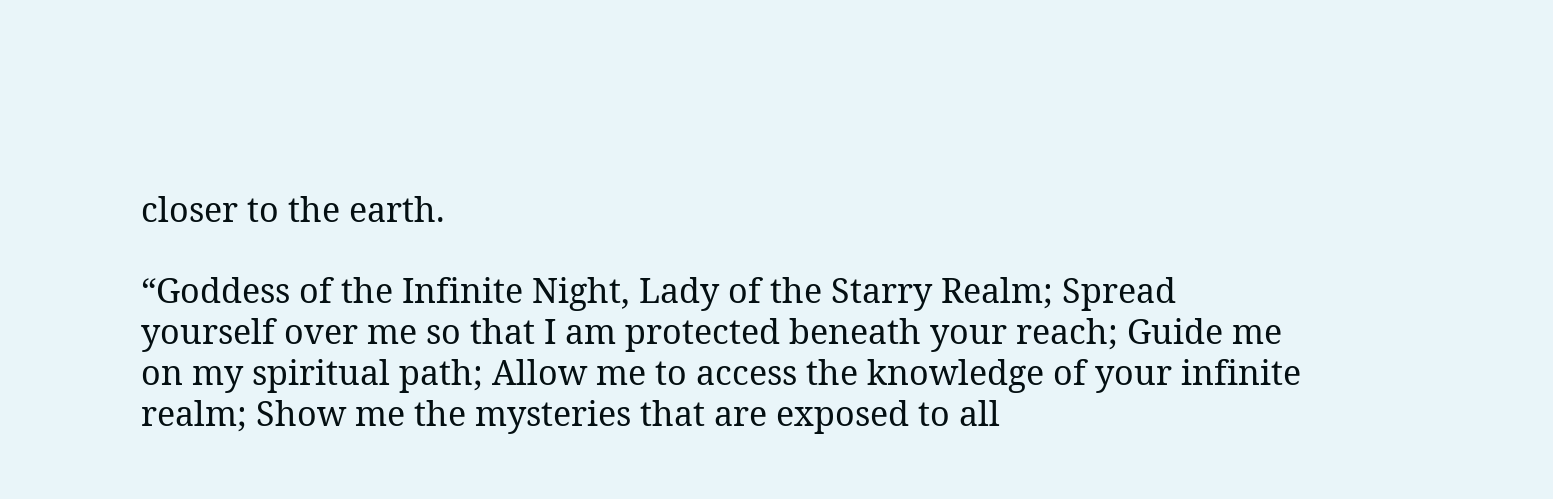closer to the earth.

“Goddess of the Infinite Night, Lady of the Starry Realm; Spread yourself over me so that I am protected beneath your reach; Guide me on my spiritual path; Allow me to access the knowledge of your infinite realm; Show me the mysteries that are exposed to all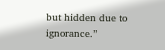but hidden due to ignorance.”